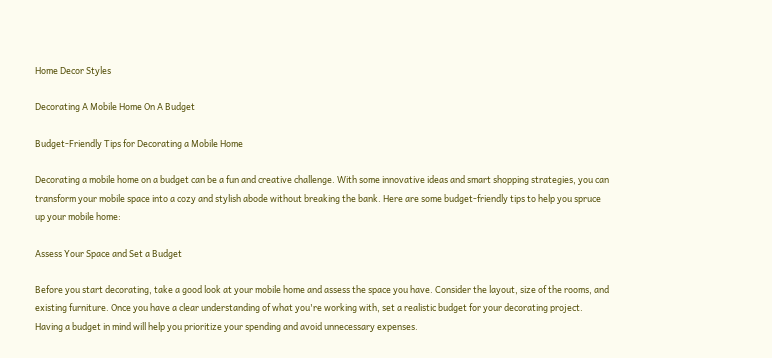Home Decor Styles

Decorating A Mobile Home On A Budget

Budget-Friendly Tips for Decorating a Mobile Home

Decorating a mobile home on a budget can be a fun and creative challenge. With some innovative ideas and smart shopping strategies, you can transform your mobile space into a cozy and stylish abode without breaking the bank. Here are some budget-friendly tips to help you spruce up your mobile home:

Assess Your Space and Set a Budget

Before you start decorating, take a good look at your mobile home and assess the space you have. Consider the layout, size of the rooms, and existing furniture. Once you have a clear understanding of what you're working with, set a realistic budget for your decorating project. Having a budget in mind will help you prioritize your spending and avoid unnecessary expenses.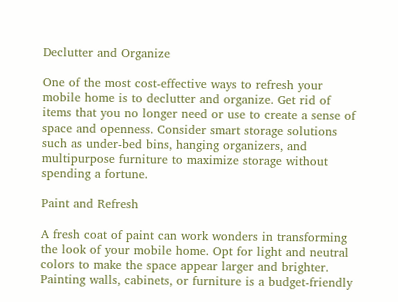Declutter and Organize

One of the most cost-effective ways to refresh your mobile home is to declutter and organize. Get rid of items that you no longer need or use to create a sense of space and openness. Consider smart storage solutions such as under-bed bins, hanging organizers, and multipurpose furniture to maximize storage without spending a fortune.

Paint and Refresh

A fresh coat of paint can work wonders in transforming the look of your mobile home. Opt for light and neutral colors to make the space appear larger and brighter. Painting walls, cabinets, or furniture is a budget-friendly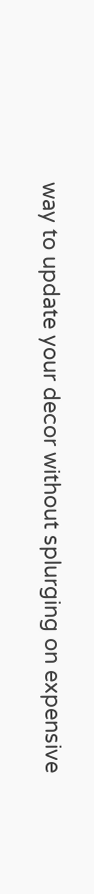way to update your decor without splurging on expensive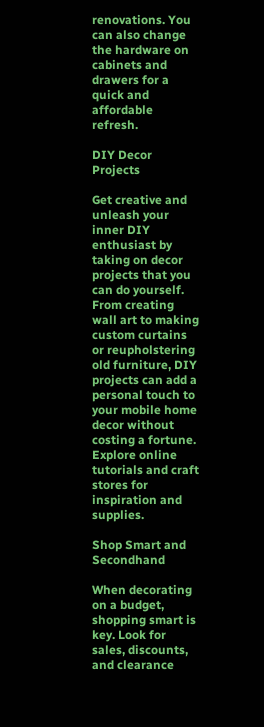renovations. You can also change the hardware on cabinets and drawers for a quick and affordable refresh.

DIY Decor Projects

Get creative and unleash your inner DIY enthusiast by taking on decor projects that you can do yourself. From creating wall art to making custom curtains or reupholstering old furniture, DIY projects can add a personal touch to your mobile home decor without costing a fortune. Explore online tutorials and craft stores for inspiration and supplies.

Shop Smart and Secondhand

When decorating on a budget, shopping smart is key. Look for sales, discounts, and clearance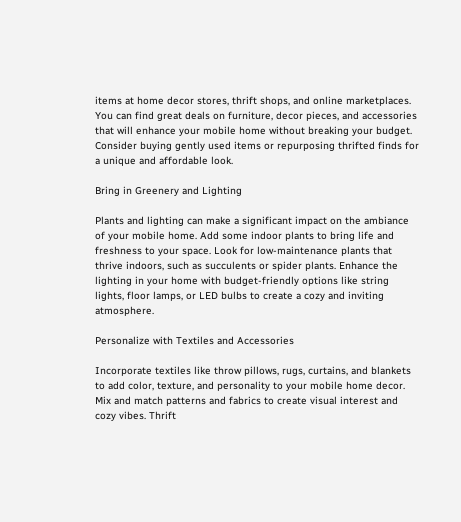items at home decor stores, thrift shops, and online marketplaces. You can find great deals on furniture, decor pieces, and accessories that will enhance your mobile home without breaking your budget. Consider buying gently used items or repurposing thrifted finds for a unique and affordable look.

Bring in Greenery and Lighting

Plants and lighting can make a significant impact on the ambiance of your mobile home. Add some indoor plants to bring life and freshness to your space. Look for low-maintenance plants that thrive indoors, such as succulents or spider plants. Enhance the lighting in your home with budget-friendly options like string lights, floor lamps, or LED bulbs to create a cozy and inviting atmosphere.

Personalize with Textiles and Accessories

Incorporate textiles like throw pillows, rugs, curtains, and blankets to add color, texture, and personality to your mobile home decor. Mix and match patterns and fabrics to create visual interest and cozy vibes. Thrift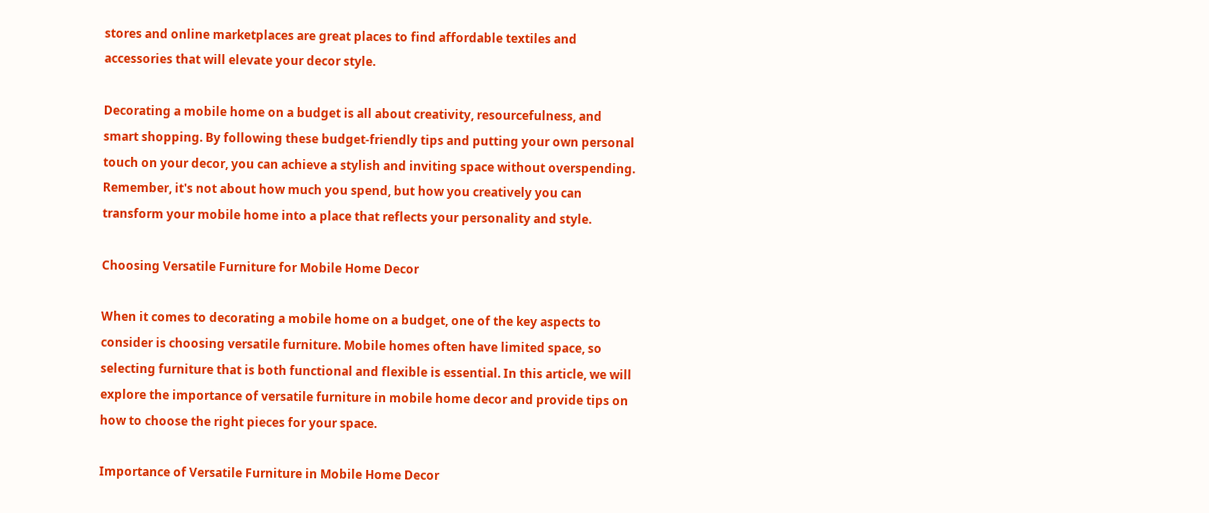stores and online marketplaces are great places to find affordable textiles and accessories that will elevate your decor style.

Decorating a mobile home on a budget is all about creativity, resourcefulness, and smart shopping. By following these budget-friendly tips and putting your own personal touch on your decor, you can achieve a stylish and inviting space without overspending. Remember, it's not about how much you spend, but how you creatively you can transform your mobile home into a place that reflects your personality and style.

Choosing Versatile Furniture for Mobile Home Decor

When it comes to decorating a mobile home on a budget, one of the key aspects to consider is choosing versatile furniture. Mobile homes often have limited space, so selecting furniture that is both functional and flexible is essential. In this article, we will explore the importance of versatile furniture in mobile home decor and provide tips on how to choose the right pieces for your space.

Importance of Versatile Furniture in Mobile Home Decor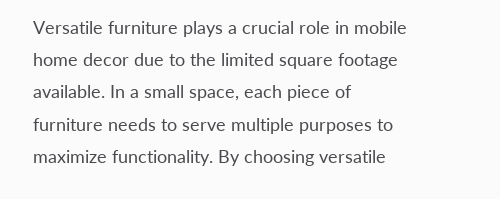Versatile furniture plays a crucial role in mobile home decor due to the limited square footage available. In a small space, each piece of furniture needs to serve multiple purposes to maximize functionality. By choosing versatile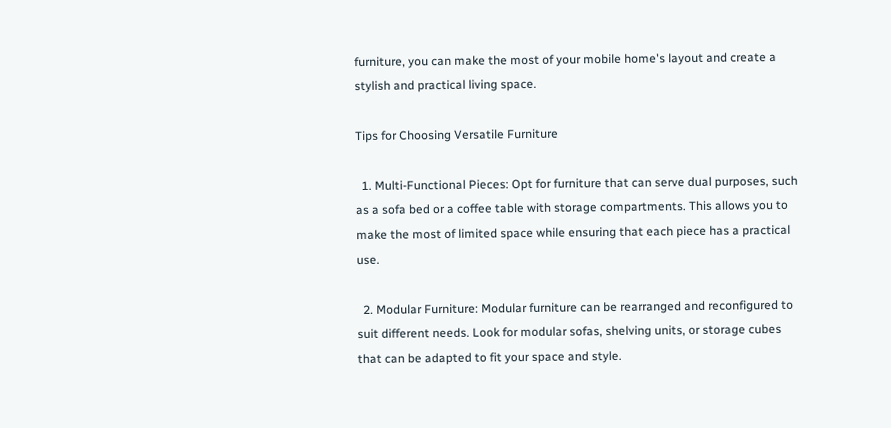furniture, you can make the most of your mobile home's layout and create a stylish and practical living space.

Tips for Choosing Versatile Furniture

  1. Multi-Functional Pieces: Opt for furniture that can serve dual purposes, such as a sofa bed or a coffee table with storage compartments. This allows you to make the most of limited space while ensuring that each piece has a practical use.

  2. Modular Furniture: Modular furniture can be rearranged and reconfigured to suit different needs. Look for modular sofas, shelving units, or storage cubes that can be adapted to fit your space and style.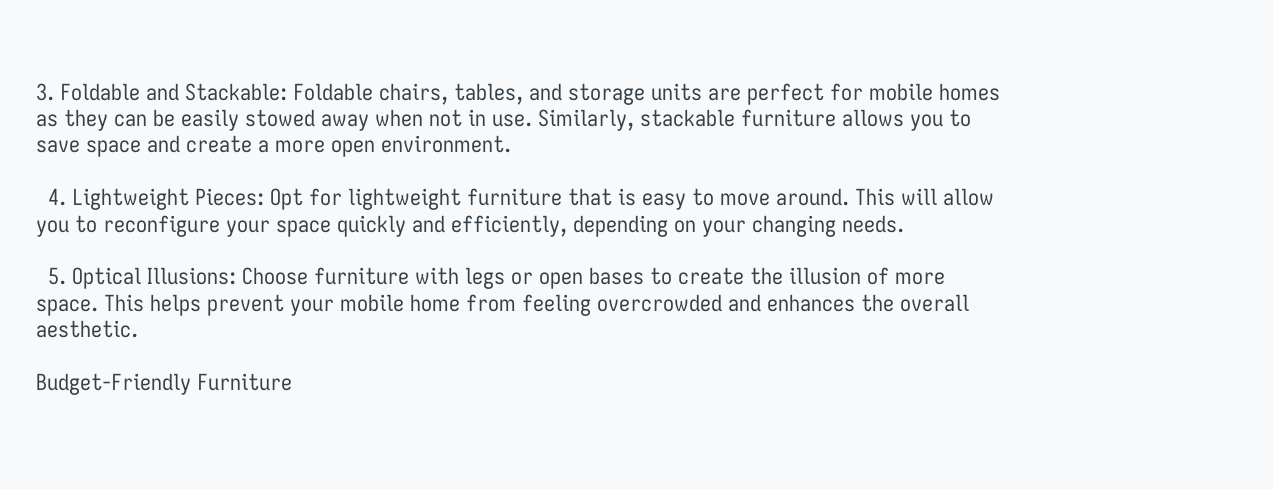3. Foldable and Stackable: Foldable chairs, tables, and storage units are perfect for mobile homes as they can be easily stowed away when not in use. Similarly, stackable furniture allows you to save space and create a more open environment.

  4. Lightweight Pieces: Opt for lightweight furniture that is easy to move around. This will allow you to reconfigure your space quickly and efficiently, depending on your changing needs.

  5. Optical Illusions: Choose furniture with legs or open bases to create the illusion of more space. This helps prevent your mobile home from feeling overcrowded and enhances the overall aesthetic.

Budget-Friendly Furniture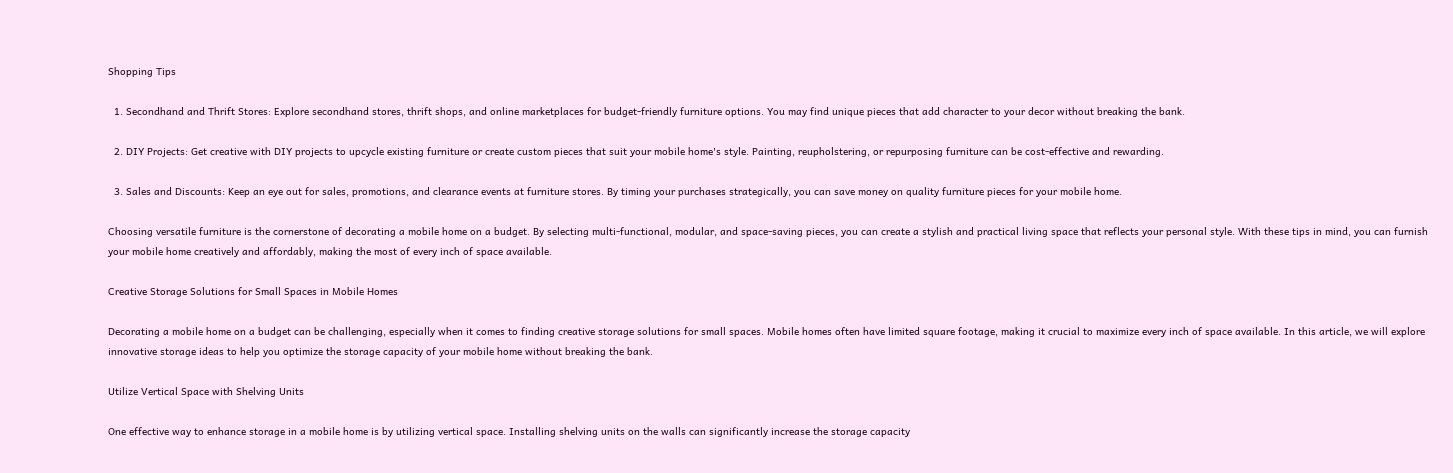Shopping Tips

  1. Secondhand and Thrift Stores: Explore secondhand stores, thrift shops, and online marketplaces for budget-friendly furniture options. You may find unique pieces that add character to your decor without breaking the bank.

  2. DIY Projects: Get creative with DIY projects to upcycle existing furniture or create custom pieces that suit your mobile home's style. Painting, reupholstering, or repurposing furniture can be cost-effective and rewarding.

  3. Sales and Discounts: Keep an eye out for sales, promotions, and clearance events at furniture stores. By timing your purchases strategically, you can save money on quality furniture pieces for your mobile home.

Choosing versatile furniture is the cornerstone of decorating a mobile home on a budget. By selecting multi-functional, modular, and space-saving pieces, you can create a stylish and practical living space that reflects your personal style. With these tips in mind, you can furnish your mobile home creatively and affordably, making the most of every inch of space available.

Creative Storage Solutions for Small Spaces in Mobile Homes

Decorating a mobile home on a budget can be challenging, especially when it comes to finding creative storage solutions for small spaces. Mobile homes often have limited square footage, making it crucial to maximize every inch of space available. In this article, we will explore innovative storage ideas to help you optimize the storage capacity of your mobile home without breaking the bank.

Utilize Vertical Space with Shelving Units

One effective way to enhance storage in a mobile home is by utilizing vertical space. Installing shelving units on the walls can significantly increase the storage capacity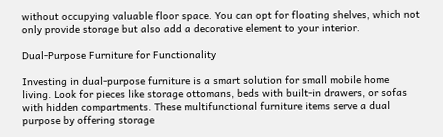without occupying valuable floor space. You can opt for floating shelves, which not only provide storage but also add a decorative element to your interior.

Dual-Purpose Furniture for Functionality

Investing in dual-purpose furniture is a smart solution for small mobile home living. Look for pieces like storage ottomans, beds with built-in drawers, or sofas with hidden compartments. These multifunctional furniture items serve a dual purpose by offering storage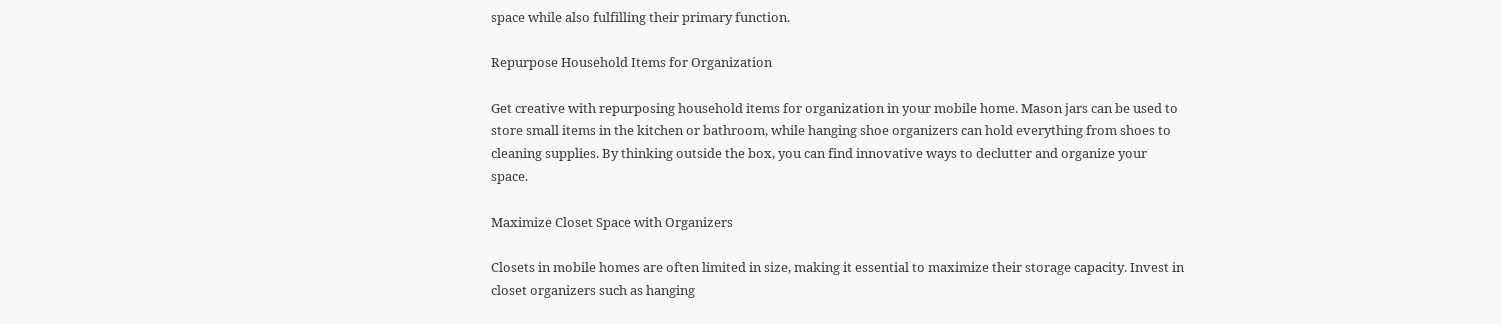space while also fulfilling their primary function.

Repurpose Household Items for Organization

Get creative with repurposing household items for organization in your mobile home. Mason jars can be used to store small items in the kitchen or bathroom, while hanging shoe organizers can hold everything from shoes to cleaning supplies. By thinking outside the box, you can find innovative ways to declutter and organize your space.

Maximize Closet Space with Organizers

Closets in mobile homes are often limited in size, making it essential to maximize their storage capacity. Invest in closet organizers such as hanging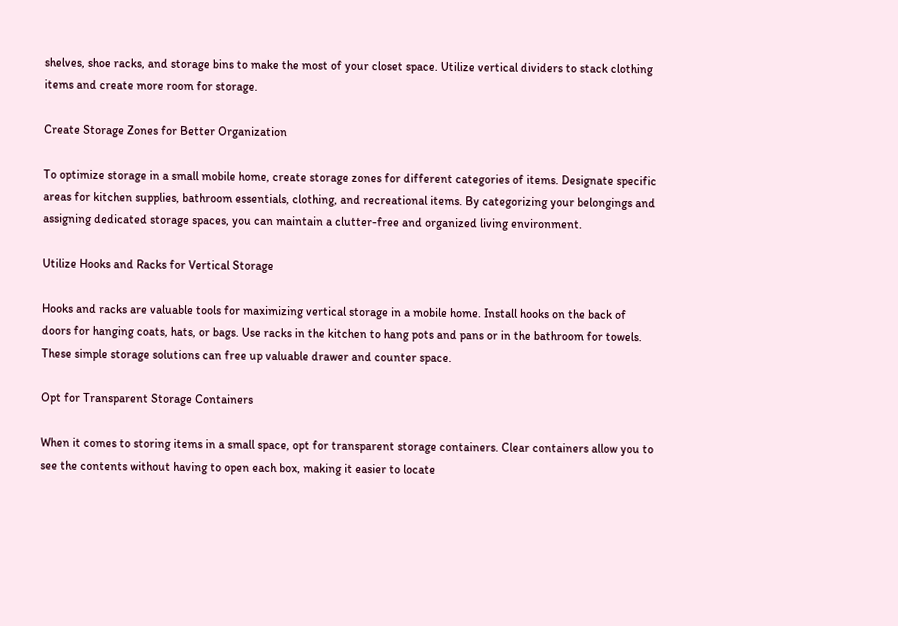shelves, shoe racks, and storage bins to make the most of your closet space. Utilize vertical dividers to stack clothing items and create more room for storage.

Create Storage Zones for Better Organization

To optimize storage in a small mobile home, create storage zones for different categories of items. Designate specific areas for kitchen supplies, bathroom essentials, clothing, and recreational items. By categorizing your belongings and assigning dedicated storage spaces, you can maintain a clutter-free and organized living environment.

Utilize Hooks and Racks for Vertical Storage

Hooks and racks are valuable tools for maximizing vertical storage in a mobile home. Install hooks on the back of doors for hanging coats, hats, or bags. Use racks in the kitchen to hang pots and pans or in the bathroom for towels. These simple storage solutions can free up valuable drawer and counter space.

Opt for Transparent Storage Containers

When it comes to storing items in a small space, opt for transparent storage containers. Clear containers allow you to see the contents without having to open each box, making it easier to locate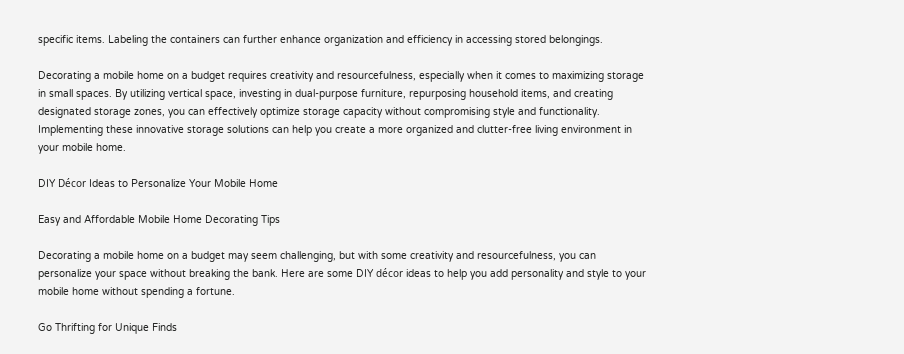specific items. Labeling the containers can further enhance organization and efficiency in accessing stored belongings.

Decorating a mobile home on a budget requires creativity and resourcefulness, especially when it comes to maximizing storage in small spaces. By utilizing vertical space, investing in dual-purpose furniture, repurposing household items, and creating designated storage zones, you can effectively optimize storage capacity without compromising style and functionality. Implementing these innovative storage solutions can help you create a more organized and clutter-free living environment in your mobile home.

DIY Décor Ideas to Personalize Your Mobile Home

Easy and Affordable Mobile Home Decorating Tips

Decorating a mobile home on a budget may seem challenging, but with some creativity and resourcefulness, you can personalize your space without breaking the bank. Here are some DIY décor ideas to help you add personality and style to your mobile home without spending a fortune.

Go Thrifting for Unique Finds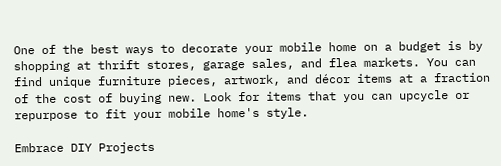One of the best ways to decorate your mobile home on a budget is by shopping at thrift stores, garage sales, and flea markets. You can find unique furniture pieces, artwork, and décor items at a fraction of the cost of buying new. Look for items that you can upcycle or repurpose to fit your mobile home's style.

Embrace DIY Projects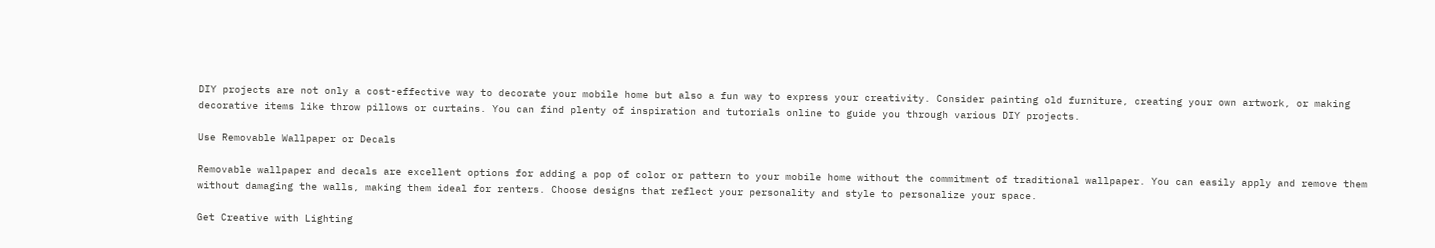DIY projects are not only a cost-effective way to decorate your mobile home but also a fun way to express your creativity. Consider painting old furniture, creating your own artwork, or making decorative items like throw pillows or curtains. You can find plenty of inspiration and tutorials online to guide you through various DIY projects.

Use Removable Wallpaper or Decals

Removable wallpaper and decals are excellent options for adding a pop of color or pattern to your mobile home without the commitment of traditional wallpaper. You can easily apply and remove them without damaging the walls, making them ideal for renters. Choose designs that reflect your personality and style to personalize your space.

Get Creative with Lighting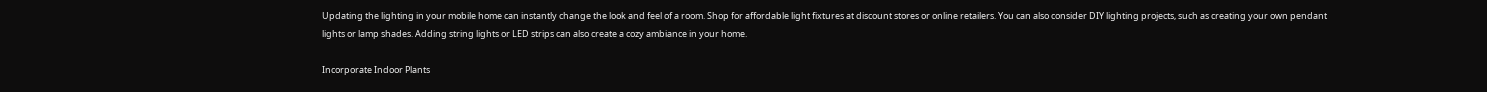Updating the lighting in your mobile home can instantly change the look and feel of a room. Shop for affordable light fixtures at discount stores or online retailers. You can also consider DIY lighting projects, such as creating your own pendant lights or lamp shades. Adding string lights or LED strips can also create a cozy ambiance in your home.

Incorporate Indoor Plants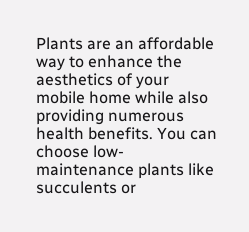Plants are an affordable way to enhance the aesthetics of your mobile home while also providing numerous health benefits. You can choose low-maintenance plants like succulents or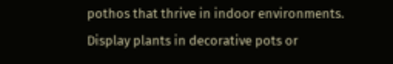pothos that thrive in indoor environments. Display plants in decorative pots or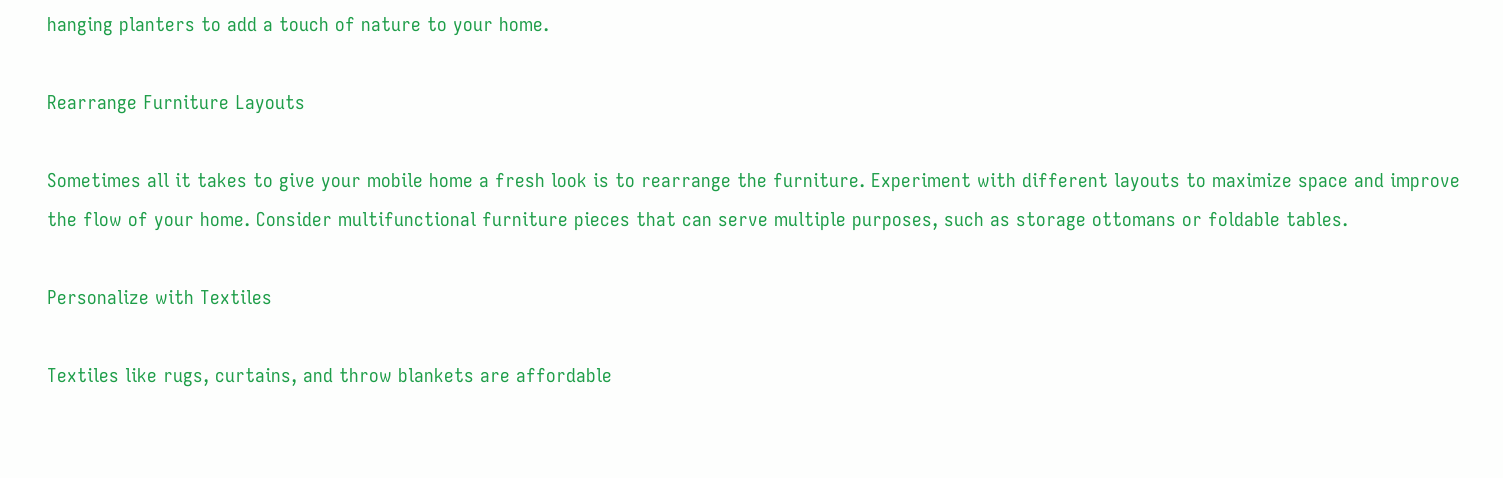hanging planters to add a touch of nature to your home.

Rearrange Furniture Layouts

Sometimes all it takes to give your mobile home a fresh look is to rearrange the furniture. Experiment with different layouts to maximize space and improve the flow of your home. Consider multifunctional furniture pieces that can serve multiple purposes, such as storage ottomans or foldable tables.

Personalize with Textiles

Textiles like rugs, curtains, and throw blankets are affordable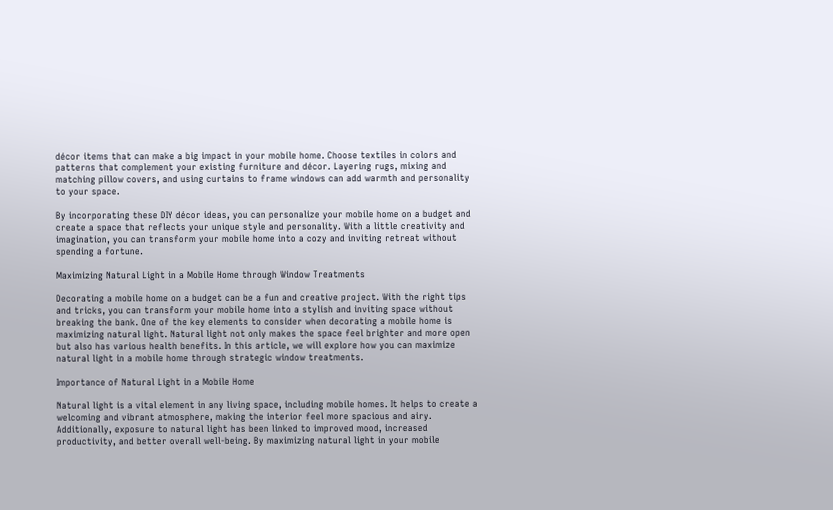décor items that can make a big impact in your mobile home. Choose textiles in colors and patterns that complement your existing furniture and décor. Layering rugs, mixing and matching pillow covers, and using curtains to frame windows can add warmth and personality to your space.

By incorporating these DIY décor ideas, you can personalize your mobile home on a budget and create a space that reflects your unique style and personality. With a little creativity and imagination, you can transform your mobile home into a cozy and inviting retreat without spending a fortune.

Maximizing Natural Light in a Mobile Home through Window Treatments

Decorating a mobile home on a budget can be a fun and creative project. With the right tips and tricks, you can transform your mobile home into a stylish and inviting space without breaking the bank. One of the key elements to consider when decorating a mobile home is maximizing natural light. Natural light not only makes the space feel brighter and more open but also has various health benefits. In this article, we will explore how you can maximize natural light in a mobile home through strategic window treatments.

Importance of Natural Light in a Mobile Home

Natural light is a vital element in any living space, including mobile homes. It helps to create a welcoming and vibrant atmosphere, making the interior feel more spacious and airy. Additionally, exposure to natural light has been linked to improved mood, increased productivity, and better overall well-being. By maximizing natural light in your mobile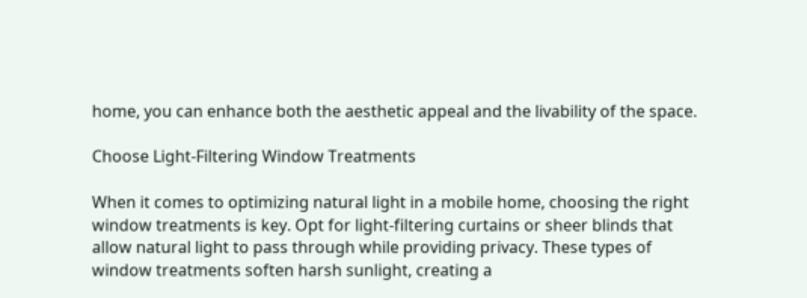home, you can enhance both the aesthetic appeal and the livability of the space.

Choose Light-Filtering Window Treatments

When it comes to optimizing natural light in a mobile home, choosing the right window treatments is key. Opt for light-filtering curtains or sheer blinds that allow natural light to pass through while providing privacy. These types of window treatments soften harsh sunlight, creating a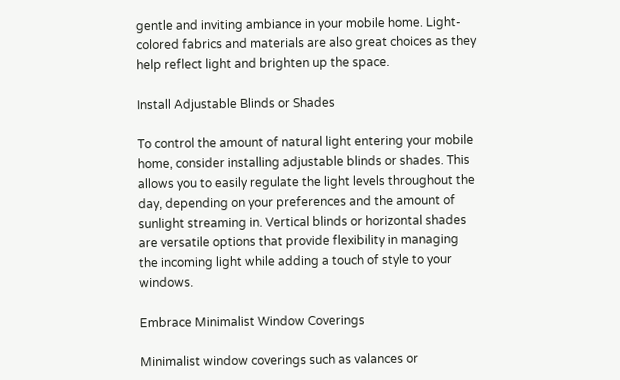gentle and inviting ambiance in your mobile home. Light-colored fabrics and materials are also great choices as they help reflect light and brighten up the space.

Install Adjustable Blinds or Shades

To control the amount of natural light entering your mobile home, consider installing adjustable blinds or shades. This allows you to easily regulate the light levels throughout the day, depending on your preferences and the amount of sunlight streaming in. Vertical blinds or horizontal shades are versatile options that provide flexibility in managing the incoming light while adding a touch of style to your windows.

Embrace Minimalist Window Coverings

Minimalist window coverings such as valances or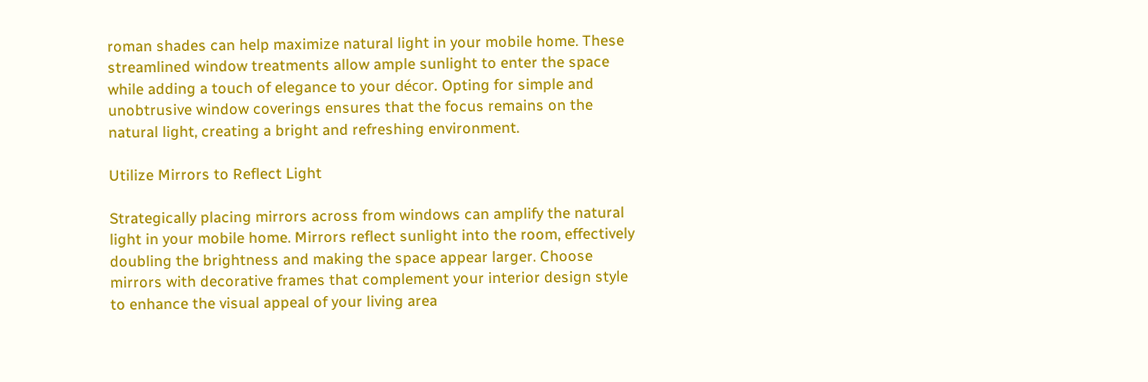roman shades can help maximize natural light in your mobile home. These streamlined window treatments allow ample sunlight to enter the space while adding a touch of elegance to your décor. Opting for simple and unobtrusive window coverings ensures that the focus remains on the natural light, creating a bright and refreshing environment.

Utilize Mirrors to Reflect Light

Strategically placing mirrors across from windows can amplify the natural light in your mobile home. Mirrors reflect sunlight into the room, effectively doubling the brightness and making the space appear larger. Choose mirrors with decorative frames that complement your interior design style to enhance the visual appeal of your living area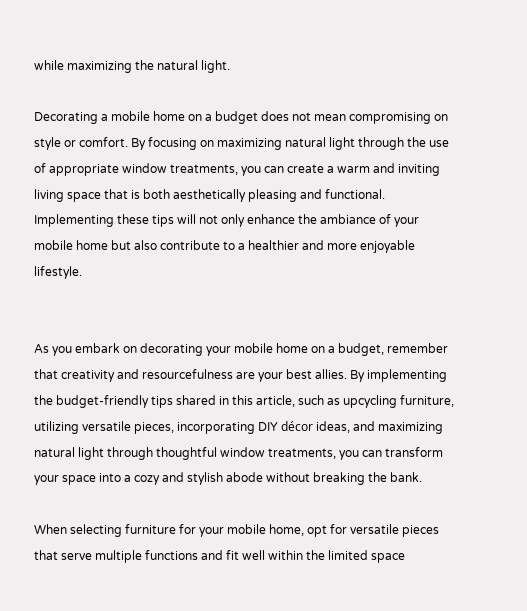while maximizing the natural light.

Decorating a mobile home on a budget does not mean compromising on style or comfort. By focusing on maximizing natural light through the use of appropriate window treatments, you can create a warm and inviting living space that is both aesthetically pleasing and functional. Implementing these tips will not only enhance the ambiance of your mobile home but also contribute to a healthier and more enjoyable lifestyle.


As you embark on decorating your mobile home on a budget, remember that creativity and resourcefulness are your best allies. By implementing the budget-friendly tips shared in this article, such as upcycling furniture, utilizing versatile pieces, incorporating DIY décor ideas, and maximizing natural light through thoughtful window treatments, you can transform your space into a cozy and stylish abode without breaking the bank.

When selecting furniture for your mobile home, opt for versatile pieces that serve multiple functions and fit well within the limited space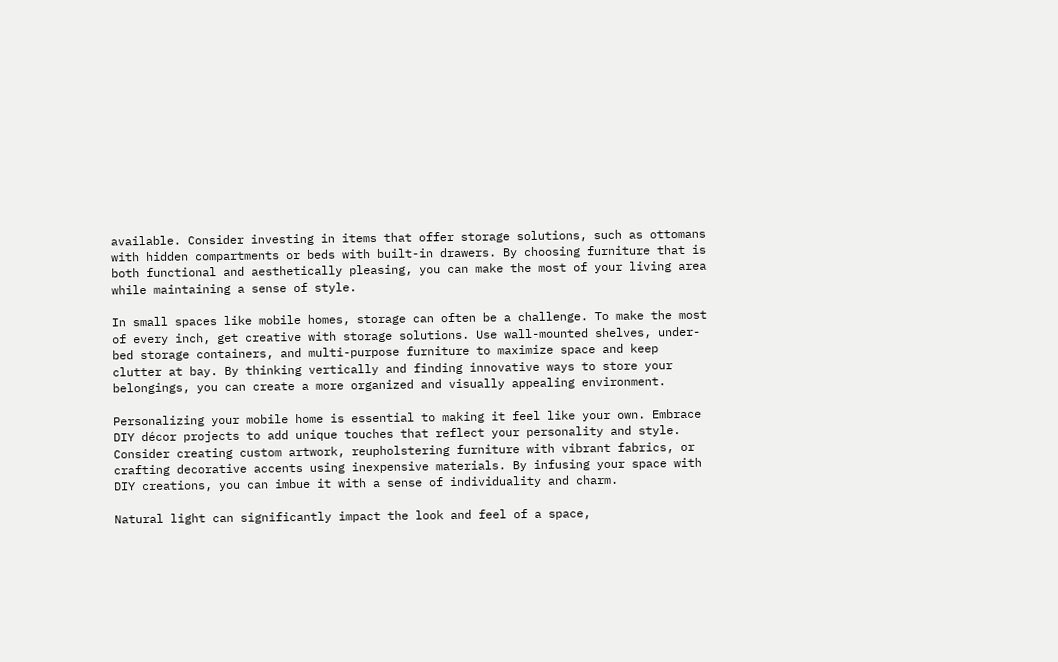available. Consider investing in items that offer storage solutions, such as ottomans with hidden compartments or beds with built-in drawers. By choosing furniture that is both functional and aesthetically pleasing, you can make the most of your living area while maintaining a sense of style.

In small spaces like mobile homes, storage can often be a challenge. To make the most of every inch, get creative with storage solutions. Use wall-mounted shelves, under-bed storage containers, and multi-purpose furniture to maximize space and keep clutter at bay. By thinking vertically and finding innovative ways to store your belongings, you can create a more organized and visually appealing environment.

Personalizing your mobile home is essential to making it feel like your own. Embrace DIY décor projects to add unique touches that reflect your personality and style. Consider creating custom artwork, reupholstering furniture with vibrant fabrics, or crafting decorative accents using inexpensive materials. By infusing your space with DIY creations, you can imbue it with a sense of individuality and charm.

Natural light can significantly impact the look and feel of a space,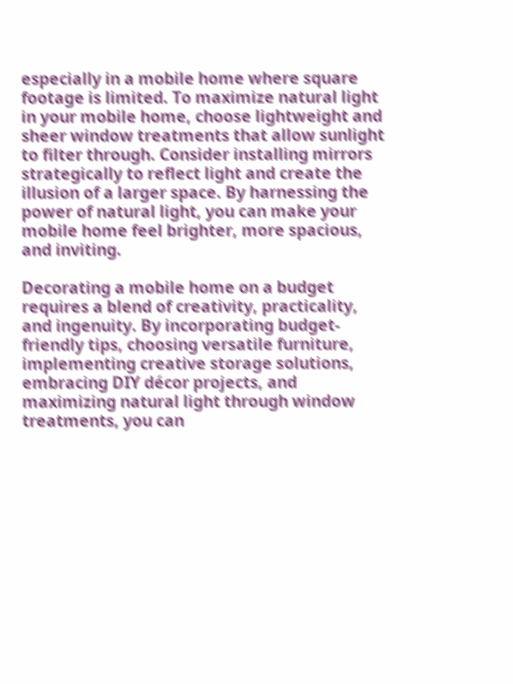especially in a mobile home where square footage is limited. To maximize natural light in your mobile home, choose lightweight and sheer window treatments that allow sunlight to filter through. Consider installing mirrors strategically to reflect light and create the illusion of a larger space. By harnessing the power of natural light, you can make your mobile home feel brighter, more spacious, and inviting.

Decorating a mobile home on a budget requires a blend of creativity, practicality, and ingenuity. By incorporating budget-friendly tips, choosing versatile furniture, implementing creative storage solutions, embracing DIY décor projects, and maximizing natural light through window treatments, you can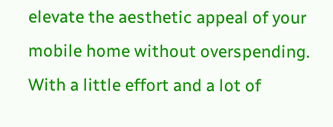elevate the aesthetic appeal of your mobile home without overspending. With a little effort and a lot of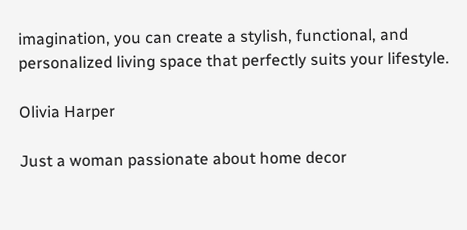imagination, you can create a stylish, functional, and personalized living space that perfectly suits your lifestyle.

Olivia Harper

Just a woman passionate about home decor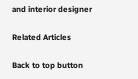and interior designer

Related Articles

Back to top button